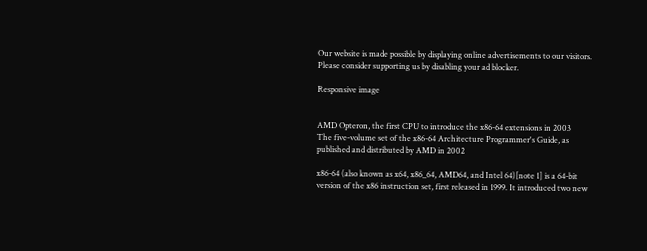Our website is made possible by displaying online advertisements to our visitors.
Please consider supporting us by disabling your ad blocker.

Responsive image


AMD Opteron, the first CPU to introduce the x86-64 extensions in 2003
The five-volume set of the x86-64 Architecture Programmer's Guide, as published and distributed by AMD in 2002

x86-64 (also known as x64, x86_64, AMD64, and Intel 64)[note 1] is a 64-bit version of the x86 instruction set, first released in 1999. It introduced two new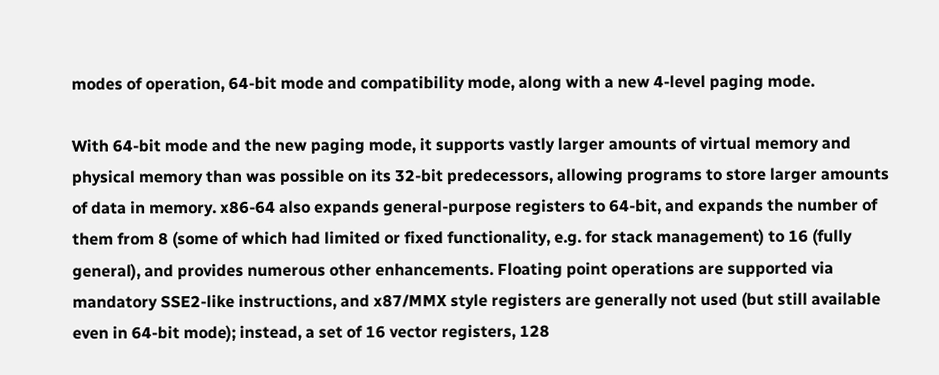modes of operation, 64-bit mode and compatibility mode, along with a new 4-level paging mode.

With 64-bit mode and the new paging mode, it supports vastly larger amounts of virtual memory and physical memory than was possible on its 32-bit predecessors, allowing programs to store larger amounts of data in memory. x86-64 also expands general-purpose registers to 64-bit, and expands the number of them from 8 (some of which had limited or fixed functionality, e.g. for stack management) to 16 (fully general), and provides numerous other enhancements. Floating point operations are supported via mandatory SSE2-like instructions, and x87/MMX style registers are generally not used (but still available even in 64-bit mode); instead, a set of 16 vector registers, 128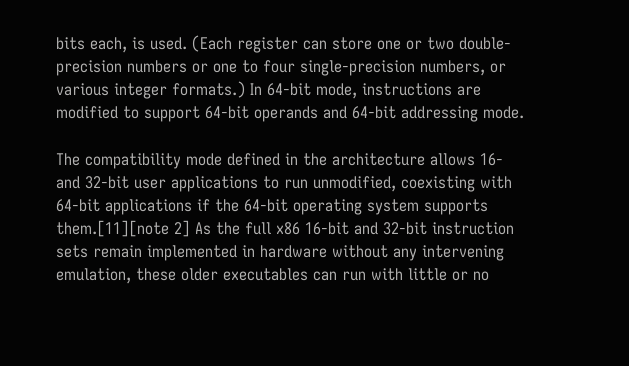bits each, is used. (Each register can store one or two double-precision numbers or one to four single-precision numbers, or various integer formats.) In 64-bit mode, instructions are modified to support 64-bit operands and 64-bit addressing mode.

The compatibility mode defined in the architecture allows 16- and 32-bit user applications to run unmodified, coexisting with 64-bit applications if the 64-bit operating system supports them.[11][note 2] As the full x86 16-bit and 32-bit instruction sets remain implemented in hardware without any intervening emulation, these older executables can run with little or no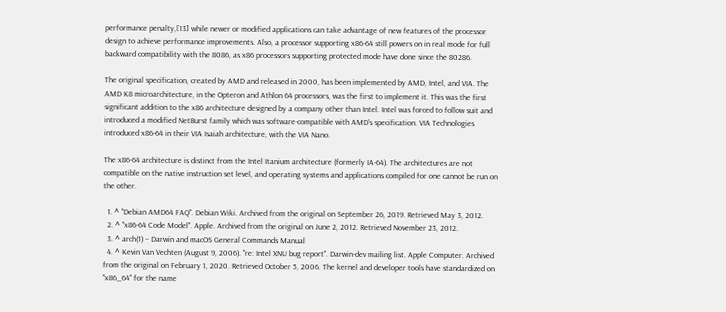performance penalty,[13] while newer or modified applications can take advantage of new features of the processor design to achieve performance improvements. Also, a processor supporting x86-64 still powers on in real mode for full backward compatibility with the 8086, as x86 processors supporting protected mode have done since the 80286.

The original specification, created by AMD and released in 2000, has been implemented by AMD, Intel, and VIA. The AMD K8 microarchitecture, in the Opteron and Athlon 64 processors, was the first to implement it. This was the first significant addition to the x86 architecture designed by a company other than Intel. Intel was forced to follow suit and introduced a modified NetBurst family which was software-compatible with AMD's specification. VIA Technologies introduced x86-64 in their VIA Isaiah architecture, with the VIA Nano.

The x86-64 architecture is distinct from the Intel Itanium architecture (formerly IA-64). The architectures are not compatible on the native instruction set level, and operating systems and applications compiled for one cannot be run on the other.

  1. ^ "Debian AMD64 FAQ". Debian Wiki. Archived from the original on September 26, 2019. Retrieved May 3, 2012.
  2. ^ "x86-64 Code Model". Apple. Archived from the original on June 2, 2012. Retrieved November 23, 2012.
  3. ^ arch(1) – Darwin and macOS General Commands Manual
  4. ^ Kevin Van Vechten (August 9, 2006). "re: Intel XNU bug report". Darwin-dev mailing list. Apple Computer. Archived from the original on February 1, 2020. Retrieved October 5, 2006. The kernel and developer tools have standardized on "x86_64" for the name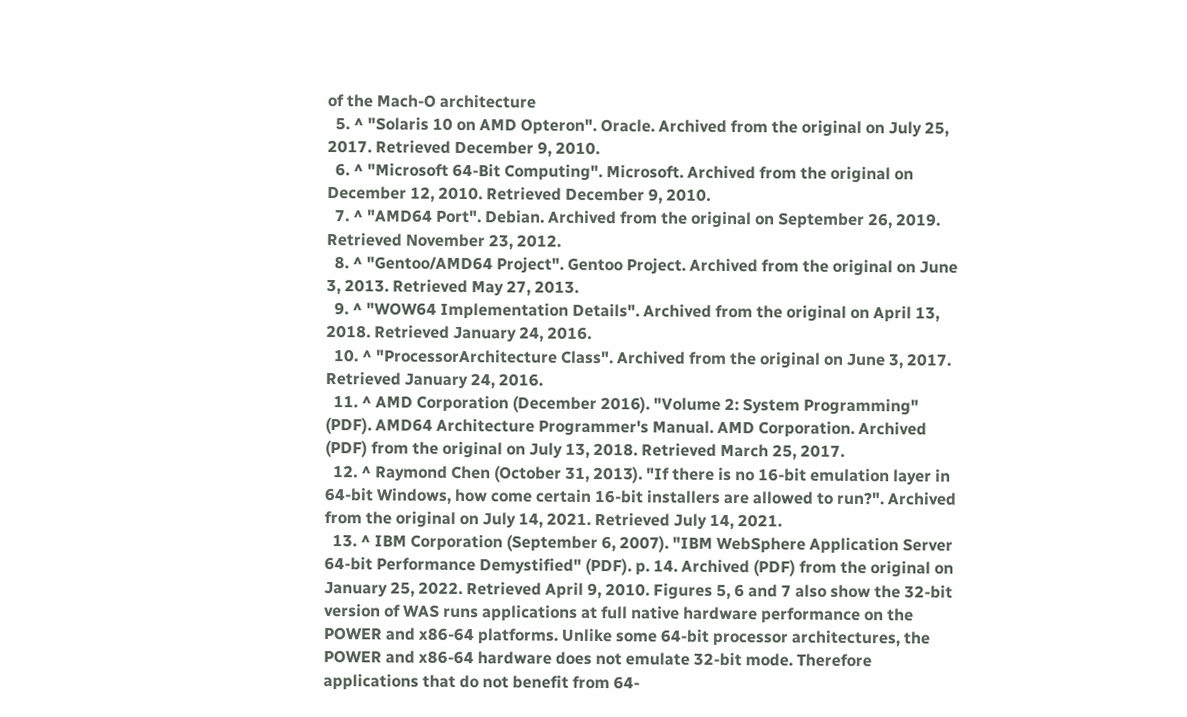of the Mach-O architecture
  5. ^ "Solaris 10 on AMD Opteron". Oracle. Archived from the original on July 25, 2017. Retrieved December 9, 2010.
  6. ^ "Microsoft 64-Bit Computing". Microsoft. Archived from the original on December 12, 2010. Retrieved December 9, 2010.
  7. ^ "AMD64 Port". Debian. Archived from the original on September 26, 2019. Retrieved November 23, 2012.
  8. ^ "Gentoo/AMD64 Project". Gentoo Project. Archived from the original on June 3, 2013. Retrieved May 27, 2013.
  9. ^ "WOW64 Implementation Details". Archived from the original on April 13, 2018. Retrieved January 24, 2016.
  10. ^ "ProcessorArchitecture Class". Archived from the original on June 3, 2017. Retrieved January 24, 2016.
  11. ^ AMD Corporation (December 2016). "Volume 2: System Programming" (PDF). AMD64 Architecture Programmer's Manual. AMD Corporation. Archived (PDF) from the original on July 13, 2018. Retrieved March 25, 2017.
  12. ^ Raymond Chen (October 31, 2013). "If there is no 16-bit emulation layer in 64-bit Windows, how come certain 16-bit installers are allowed to run?". Archived from the original on July 14, 2021. Retrieved July 14, 2021.
  13. ^ IBM Corporation (September 6, 2007). "IBM WebSphere Application Server 64-bit Performance Demystified" (PDF). p. 14. Archived (PDF) from the original on January 25, 2022. Retrieved April 9, 2010. Figures 5, 6 and 7 also show the 32-bit version of WAS runs applications at full native hardware performance on the POWER and x86-64 platforms. Unlike some 64-bit processor architectures, the POWER and x86-64 hardware does not emulate 32-bit mode. Therefore applications that do not benefit from 64-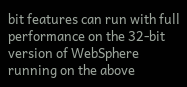bit features can run with full performance on the 32-bit version of WebSphere running on the above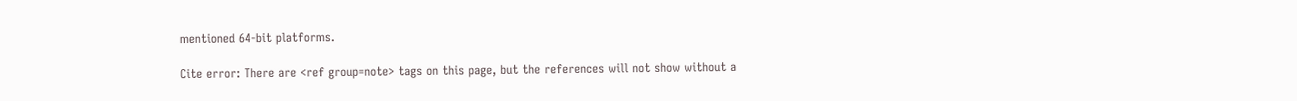mentioned 64-bit platforms.

Cite error: There are <ref group=note> tags on this page, but the references will not show without a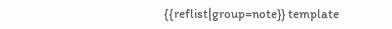{{reflist|group=note}} template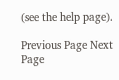(see the help page).

Previous Page Next Page